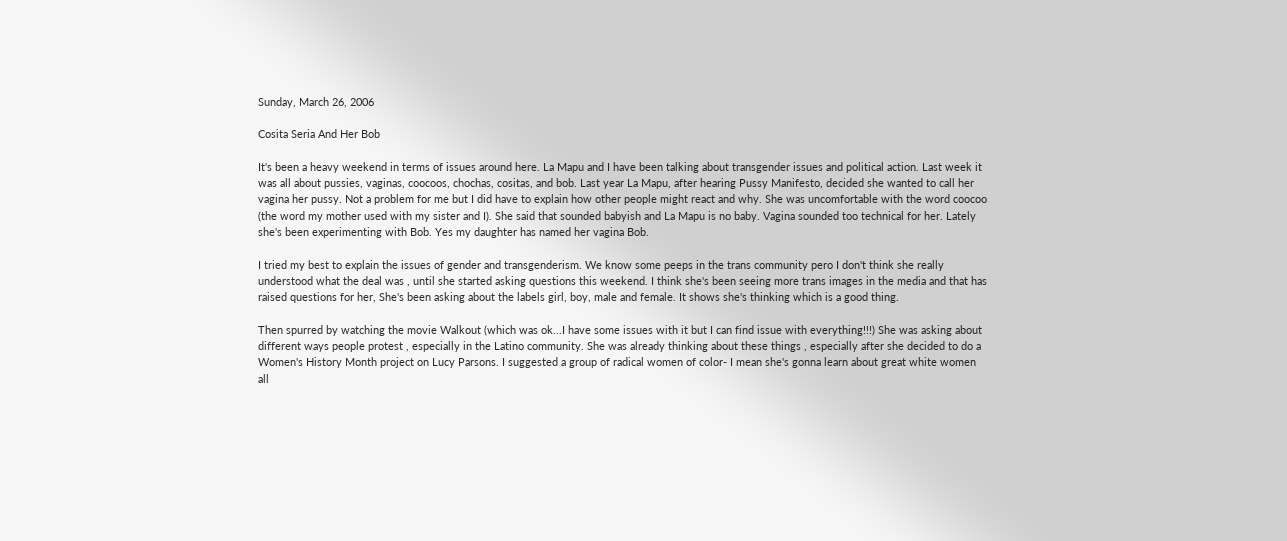Sunday, March 26, 2006

Cosita Seria And Her Bob

It's been a heavy weekend in terms of issues around here. La Mapu and I have been talking about transgender issues and political action. Last week it was all about pussies, vaginas, coocoos, chochas, cositas, and bob. Last year La Mapu, after hearing Pussy Manifesto, decided she wanted to call her vagina her pussy. Not a problem for me but I did have to explain how other people might react and why. She was uncomfortable with the word coocoo (the word my mother used with my sister and I). She said that sounded babyish and La Mapu is no baby. Vagina sounded too technical for her. Lately she's been experimenting with Bob. Yes my daughter has named her vagina Bob.

I tried my best to explain the issues of gender and transgenderism. We know some peeps in the trans community pero I don't think she really understood what the deal was , until she started asking questions this weekend. I think she's been seeing more trans images in the media and that has raised questions for her, She's been asking about the labels girl, boy, male and female. It shows she's thinking which is a good thing.

Then spurred by watching the movie Walkout (which was ok...I have some issues with it but I can find issue with everything!!!) She was asking about different ways people protest , especially in the Latino community. She was already thinking about these things , especially after she decided to do a Women's History Month project on Lucy Parsons. I suggested a group of radical women of color- I mean she's gonna learn about great white women all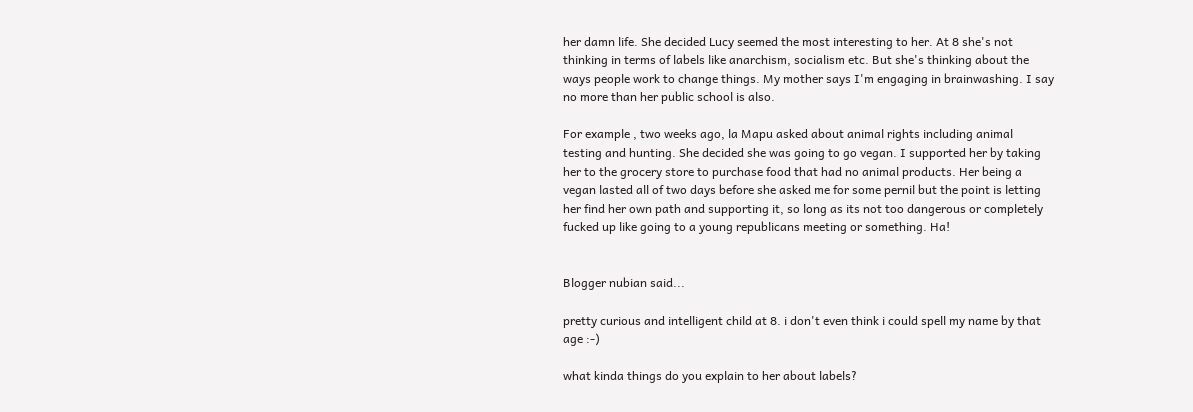her damn life. She decided Lucy seemed the most interesting to her. At 8 she's not thinking in terms of labels like anarchism, socialism etc. But she's thinking about the ways people work to change things. My mother says I'm engaging in brainwashing. I say no more than her public school is also.

For example , two weeks ago, la Mapu asked about animal rights including animal testing and hunting. She decided she was going to go vegan. I supported her by taking her to the grocery store to purchase food that had no animal products. Her being a vegan lasted all of two days before she asked me for some pernil but the point is letting her find her own path and supporting it, so long as its not too dangerous or completely fucked up like going to a young republicans meeting or something. Ha!


Blogger nubian said...

pretty curious and intelligent child at 8. i don't even think i could spell my name by that age :-)

what kinda things do you explain to her about labels?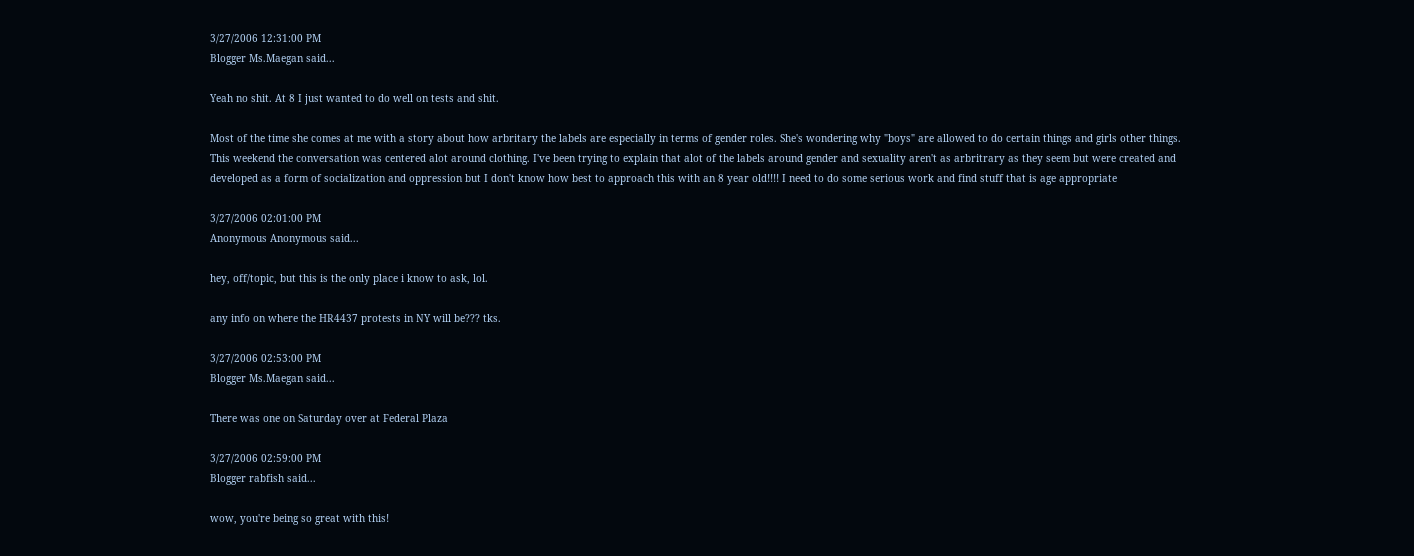3/27/2006 12:31:00 PM
Blogger Ms.Maegan said...

Yeah no shit. At 8 I just wanted to do well on tests and shit.

Most of the time she comes at me with a story about how arbritary the labels are especially in terms of gender roles. She's wondering why "boys" are allowed to do certain things and girls other things. This weekend the conversation was centered alot around clothing. I've been trying to explain that alot of the labels around gender and sexuality aren't as arbritrary as they seem but were created and developed as a form of socialization and oppression but I don't know how best to approach this with an 8 year old!!!! I need to do some serious work and find stuff that is age appropriate

3/27/2006 02:01:00 PM
Anonymous Anonymous said...

hey, off/topic, but this is the only place i know to ask, lol.

any info on where the HR4437 protests in NY will be??? tks.

3/27/2006 02:53:00 PM
Blogger Ms.Maegan said...

There was one on Saturday over at Federal Plaza

3/27/2006 02:59:00 PM
Blogger rabfish said...

wow, you're being so great with this!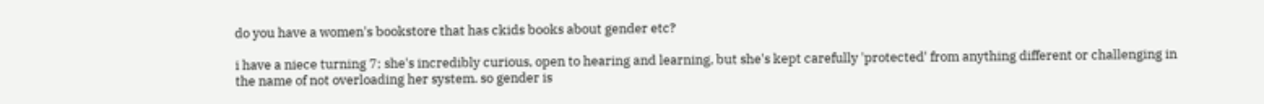do you have a women's bookstore that has ckids books about gender etc?

i have a niece turning 7; she's incredibly curious, open to hearing and learning, but she's kept carefully 'protected' from anything different or challenging in the name of not overloading her system. so gender is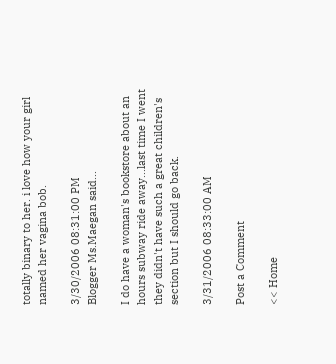totally binary to her. i love how your girl named her vagina bob.

3/30/2006 08:31:00 PM
Blogger Ms.Maegan said...

I do have a woman's bookstore about an hours subway ride away...last time I went they didn't have such a great children's section but I should go back.

3/31/2006 08:33:00 AM

Post a Comment

<< Home